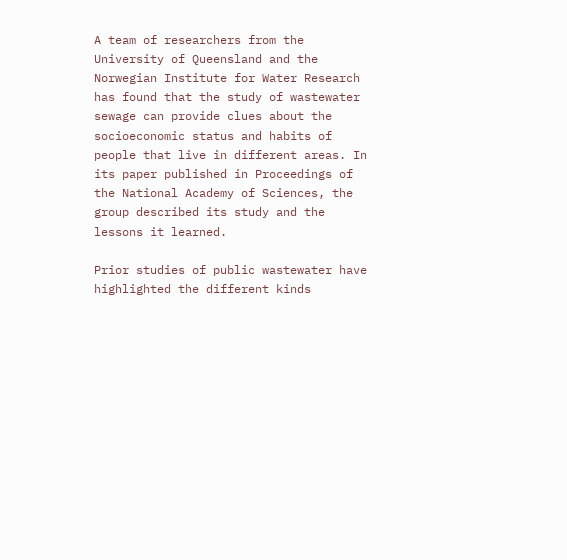A team of researchers from the University of Queensland and the Norwegian Institute for Water Research has found that the study of wastewater sewage can provide clues about the socioeconomic status and habits of people that live in different areas. In its paper published in Proceedings of the National Academy of Sciences, the group described its study and the lessons it learned.

Prior studies of public wastewater have highlighted the different kinds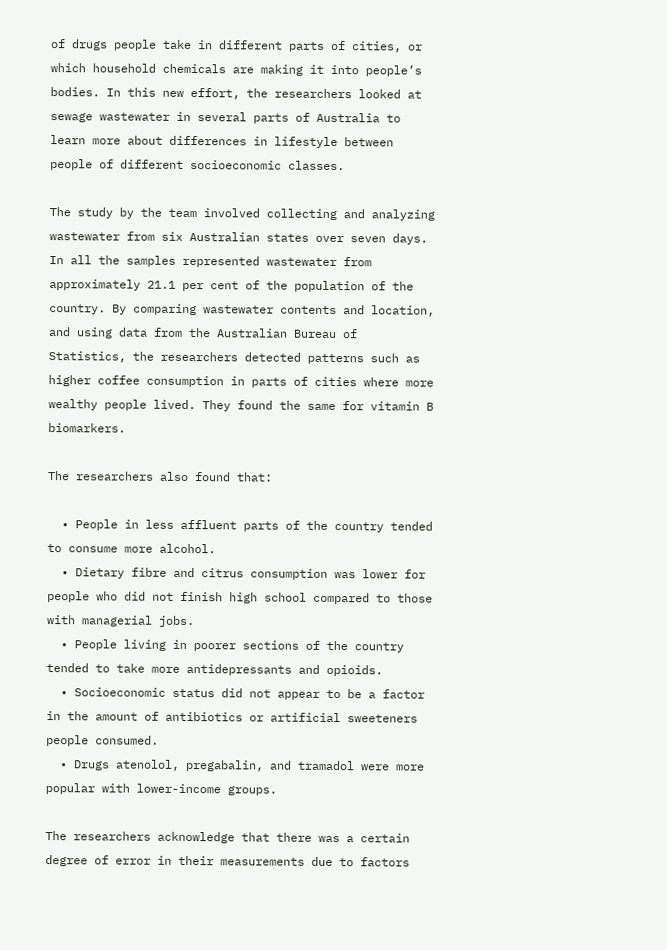of drugs people take in different parts of cities, or which household chemicals are making it into people’s bodies. In this new effort, the researchers looked at sewage wastewater in several parts of Australia to learn more about differences in lifestyle between people of different socioeconomic classes.

The study by the team involved collecting and analyzing wastewater from six Australian states over seven days. In all the samples represented wastewater from approximately 21.1 per cent of the population of the country. By comparing wastewater contents and location, and using data from the Australian Bureau of Statistics, the researchers detected patterns such as higher coffee consumption in parts of cities where more wealthy people lived. They found the same for vitamin B biomarkers.

The researchers also found that:

  • People in less affluent parts of the country tended to consume more alcohol.
  • Dietary fibre and citrus consumption was lower for people who did not finish high school compared to those with managerial jobs.
  • People living in poorer sections of the country tended to take more antidepressants and opioids.
  • Socioeconomic status did not appear to be a factor in the amount of antibiotics or artificial sweeteners people consumed.
  • Drugs atenolol, pregabalin, and tramadol were more popular with lower-income groups.

The researchers acknowledge that there was a certain degree of error in their measurements due to factors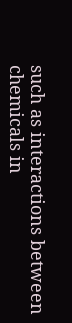such as interactions between chemicals in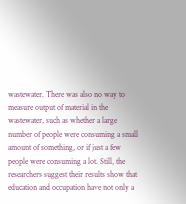wastewater. There was also no way to measure output of material in the wastewater, such as whether a large number of people were consuming a small amount of something, or if just a few people were consuming a lot. Still, the researchers suggest their results show that education and occupation have not only a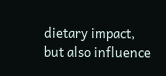dietary impact, but also influence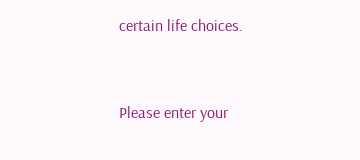certain life choices.


Please enter your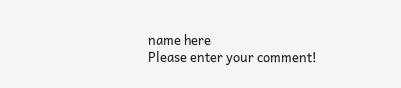name here
Please enter your comment!